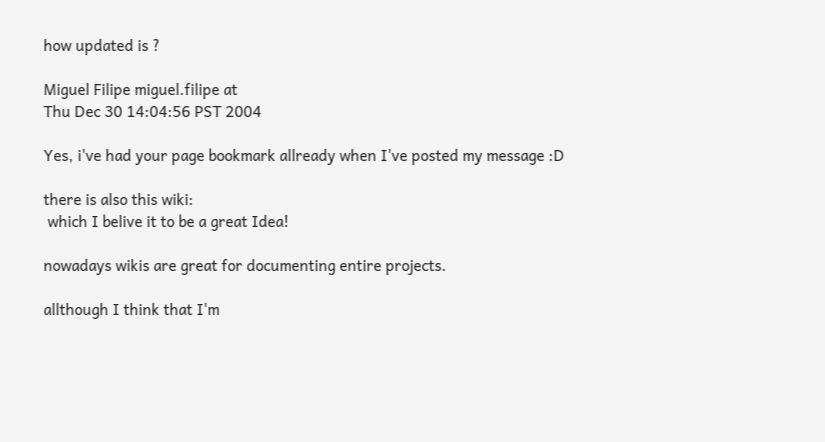how updated is ?

Miguel Filipe miguel.filipe at
Thu Dec 30 14:04:56 PST 2004

Yes, i've had your page bookmark allready when I've posted my message :D

there is also this wiki:
 which I belive it to be a great Idea!

nowadays wikis are great for documenting entire projects.

allthough I think that I'm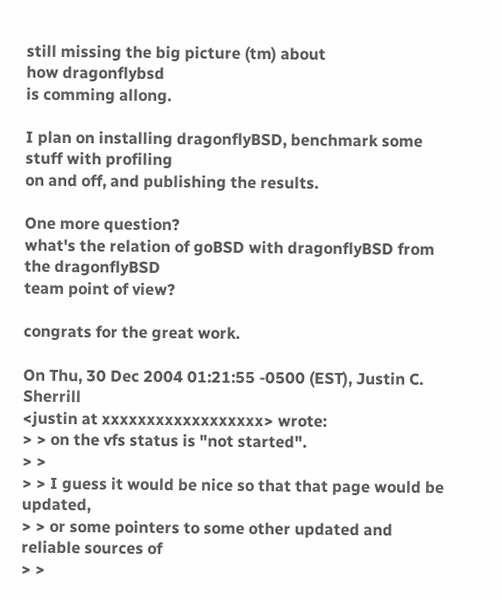still missing the big picture (tm) about
how dragonflybsd
is comming allong.

I plan on installing dragonflyBSD, benchmark some stuff with profiling
on and off, and publishing the results.

One more question?
what's the relation of goBSD with dragonflyBSD from the dragonflyBSD
team point of view?

congrats for the great work.

On Thu, 30 Dec 2004 01:21:55 -0500 (EST), Justin C. Sherrill
<justin at xxxxxxxxxxxxxxxxxx> wrote:
> > on the vfs status is "not started".
> >
> > I guess it would be nice so that that page would be updated,
> > or some pointers to some other updated and reliable sources of
> >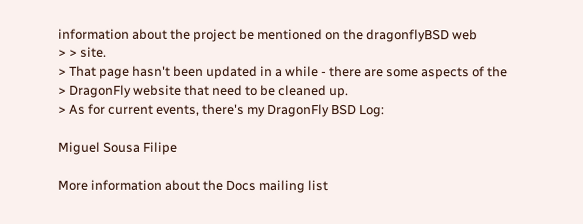information about the project be mentioned on the dragonflyBSD web
> > site.
> That page hasn't been updated in a while - there are some aspects of the
> DragonFly website that need to be cleaned up.
> As for current events, there's my DragonFly BSD Log:

Miguel Sousa Filipe

More information about the Docs mailing list